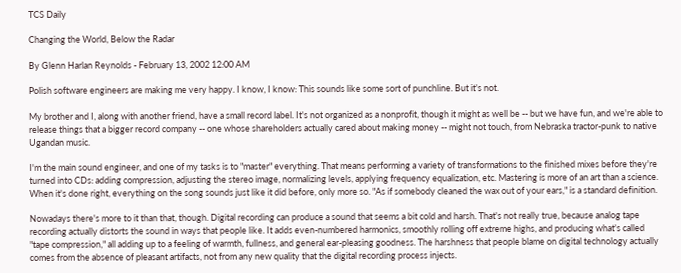TCS Daily

Changing the World, Below the Radar

By Glenn Harlan Reynolds - February 13, 2002 12:00 AM

Polish software engineers are making me very happy. I know, I know: This sounds like some sort of punchline. But it's not.

My brother and I, along with another friend, have a small record label. It's not organized as a nonprofit, though it might as well be -- but we have fun, and we're able to release things that a bigger record company -- one whose shareholders actually cared about making money -- might not touch, from Nebraska tractor-punk to native Ugandan music.

I'm the main sound engineer, and one of my tasks is to "master" everything. That means performing a variety of transformations to the finished mixes before they're turned into CDs: adding compression, adjusting the stereo image, normalizing levels, applying frequency equalization, etc. Mastering is more of an art than a science. When it's done right, everything on the song sounds just like it did before, only more so. "As if somebody cleaned the wax out of your ears," is a standard definition.

Nowadays there's more to it than that, though. Digital recording can produce a sound that seems a bit cold and harsh. That's not really true, because analog tape recording actually distorts the sound in ways that people like. It adds even-numbered harmonics, smoothly rolling off extreme highs, and producing what's called "tape compression," all adding up to a feeling of warmth, fullness, and general ear-pleasing goodness. The harshness that people blame on digital technology actually comes from the absence of pleasant artifacts, not from any new quality that the digital recording process injects.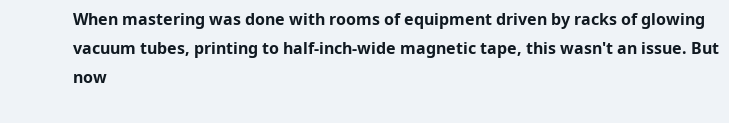When mastering was done with rooms of equipment driven by racks of glowing vacuum tubes, printing to half-inch-wide magnetic tape, this wasn't an issue. But now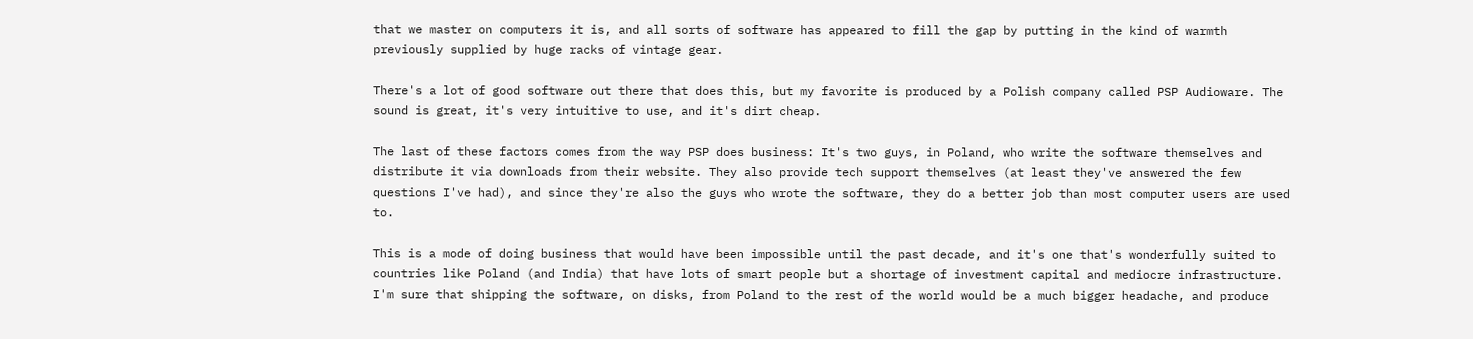that we master on computers it is, and all sorts of software has appeared to fill the gap by putting in the kind of warmth previously supplied by huge racks of vintage gear.

There's a lot of good software out there that does this, but my favorite is produced by a Polish company called PSP Audioware. The sound is great, it's very intuitive to use, and it's dirt cheap.

The last of these factors comes from the way PSP does business: It's two guys, in Poland, who write the software themselves and distribute it via downloads from their website. They also provide tech support themselves (at least they've answered the few questions I've had), and since they're also the guys who wrote the software, they do a better job than most computer users are used to.

This is a mode of doing business that would have been impossible until the past decade, and it's one that's wonderfully suited to countries like Poland (and India) that have lots of smart people but a shortage of investment capital and mediocre infrastructure. I'm sure that shipping the software, on disks, from Poland to the rest of the world would be a much bigger headache, and produce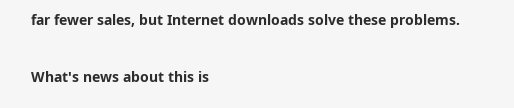far fewer sales, but Internet downloads solve these problems.

What's news about this is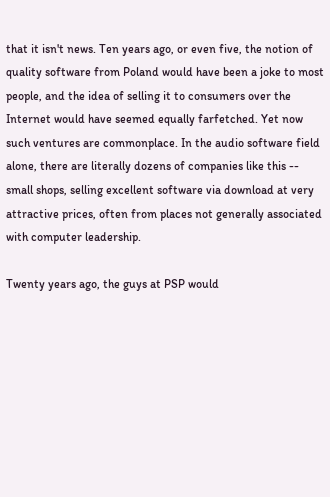that it isn't news. Ten years ago, or even five, the notion of quality software from Poland would have been a joke to most people, and the idea of selling it to consumers over the Internet would have seemed equally farfetched. Yet now such ventures are commonplace. In the audio software field alone, there are literally dozens of companies like this -- small shops, selling excellent software via download at very attractive prices, often from places not generally associated with computer leadership.

Twenty years ago, the guys at PSP would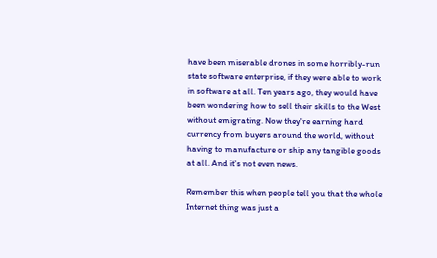have been miserable drones in some horribly-run state software enterprise, if they were able to work in software at all. Ten years ago, they would have been wondering how to sell their skills to the West without emigrating. Now they're earning hard currency from buyers around the world, without having to manufacture or ship any tangible goods at all. And it's not even news.

Remember this when people tell you that the whole Internet thing was just a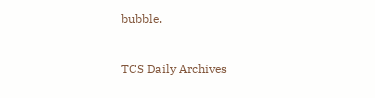bubble.


TCS Daily Archives